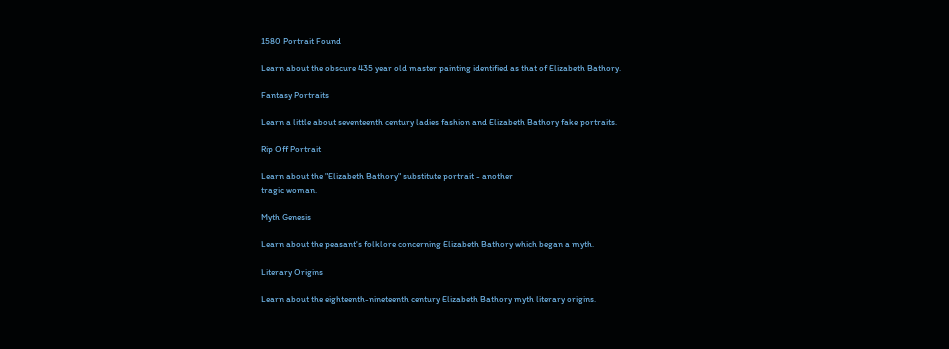1580 Portrait Found

Learn about the obscure 435 year old master painting identified as that of Elizabeth Bathory.

Fantasy Portraits

Learn a little about seventeenth century ladies fashion and Elizabeth Bathory fake portraits.

Rip Off Portrait

Learn about the "Elizabeth Bathory" substitute portrait - another
tragic woman.

Myth Genesis

Learn about the peasant's folklore concerning Elizabeth Bathory which began a myth.

Literary Origins

Learn about the eighteenth-nineteenth century Elizabeth Bathory myth literary origins.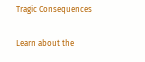Tragic Consequences

Learn about the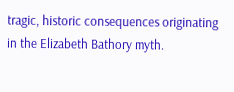tragic, historic consequences originating in the Elizabeth Bathory myth.